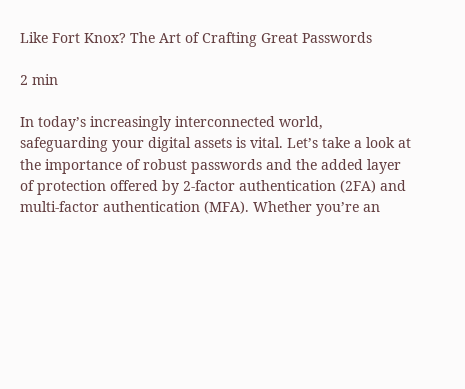Like Fort Knox? The Art of Crafting Great Passwords

2 min

In today’s increasingly interconnected world, safeguarding your digital assets is vital. Let’s take a look at the importance of robust passwords and the added layer of protection offered by 2-factor authentication (2FA) and multi-factor authentication (MFA). Whether you’re an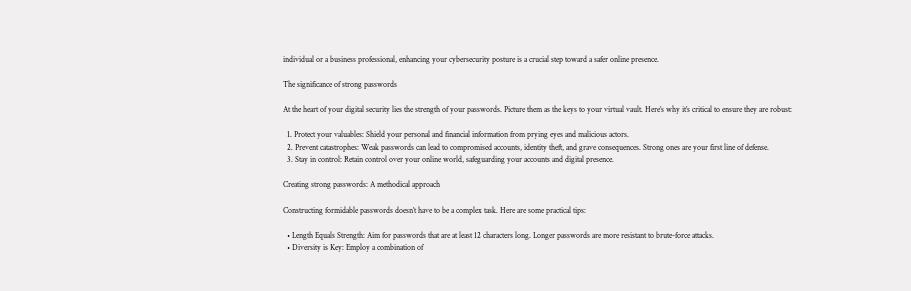individual or a business professional, enhancing your cybersecurity posture is a crucial step toward a safer online presence.

The significance of strong passwords

At the heart of your digital security lies the strength of your passwords. Picture them as the keys to your virtual vault. Here’s why it’s critical to ensure they are robust:

  1. Protect your valuables: Shield your personal and financial information from prying eyes and malicious actors.
  2. Prevent catastrophes: Weak passwords can lead to compromised accounts, identity theft, and grave consequences. Strong ones are your first line of defense.
  3. Stay in control: Retain control over your online world, safeguarding your accounts and digital presence.

Creating strong passwords: A methodical approach

Constructing formidable passwords doesn’t have to be a complex task. Here are some practical tips:

  • Length Equals Strength: Aim for passwords that are at least 12 characters long. Longer passwords are more resistant to brute-force attacks.
  • Diversity is Key: Employ a combination of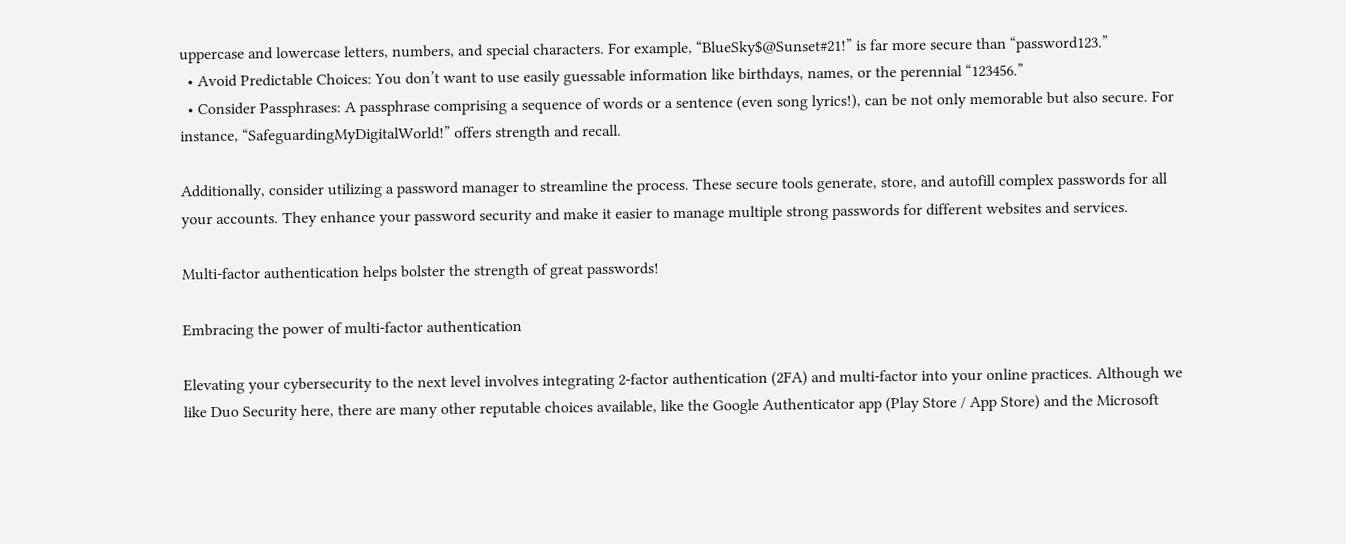uppercase and lowercase letters, numbers, and special characters. For example, “BlueSky$@Sunset#21!” is far more secure than “password123.”
  • Avoid Predictable Choices: You don’t want to use easily guessable information like birthdays, names, or the perennial “123456.”
  • Consider Passphrases: A passphrase comprising a sequence of words or a sentence (even song lyrics!), can be not only memorable but also secure. For instance, “SafeguardingMyDigitalWorld!” offers strength and recall.

Additionally, consider utilizing a password manager to streamline the process. These secure tools generate, store, and autofill complex passwords for all your accounts. They enhance your password security and make it easier to manage multiple strong passwords for different websites and services.

Multi-factor authentication helps bolster the strength of great passwords!

Embracing the power of multi-factor authentication

Elevating your cybersecurity to the next level involves integrating 2-factor authentication (2FA) and multi-factor into your online practices. Although we like Duo Security here, there are many other reputable choices available, like the Google Authenticator app (Play Store / App Store) and the Microsoft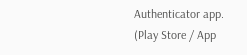Authenticator app. (Play Store / App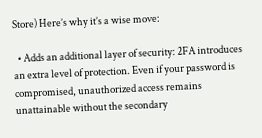Store) Here’s why it’s a wise move:

  • Adds an additional layer of security: 2FA introduces an extra level of protection. Even if your password is compromised, unauthorized access remains unattainable without the secondary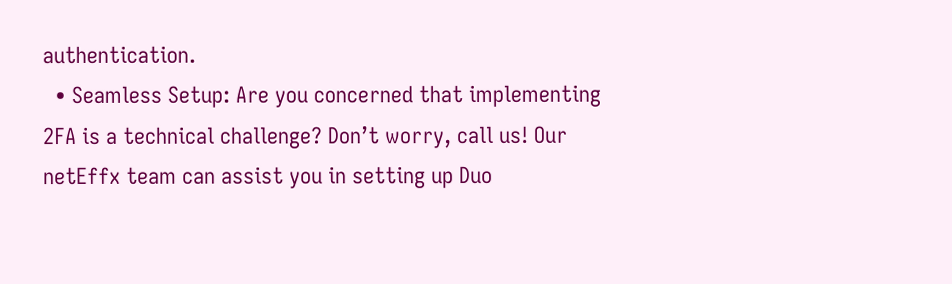authentication.
  • Seamless Setup: Are you concerned that implementing 2FA is a technical challenge? Don’t worry, call us! Our netEffx team can assist you in setting up Duo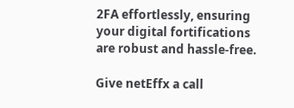2FA effortlessly, ensuring your digital fortifications are robust and hassle-free.

Give netEffx a call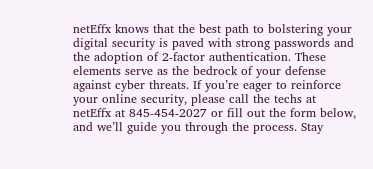netEffx knows that the best path to bolstering your digital security is paved with strong passwords and the adoption of 2-factor authentication. These elements serve as the bedrock of your defense against cyber threats. If you’re eager to reinforce your online security, please call the techs at netEffx at 845-454-2027 or fill out the form below, and we’ll guide you through the process. Stay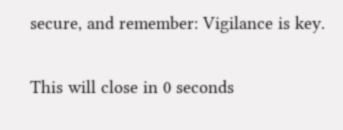secure, and remember: Vigilance is key.

This will close in 0 seconds